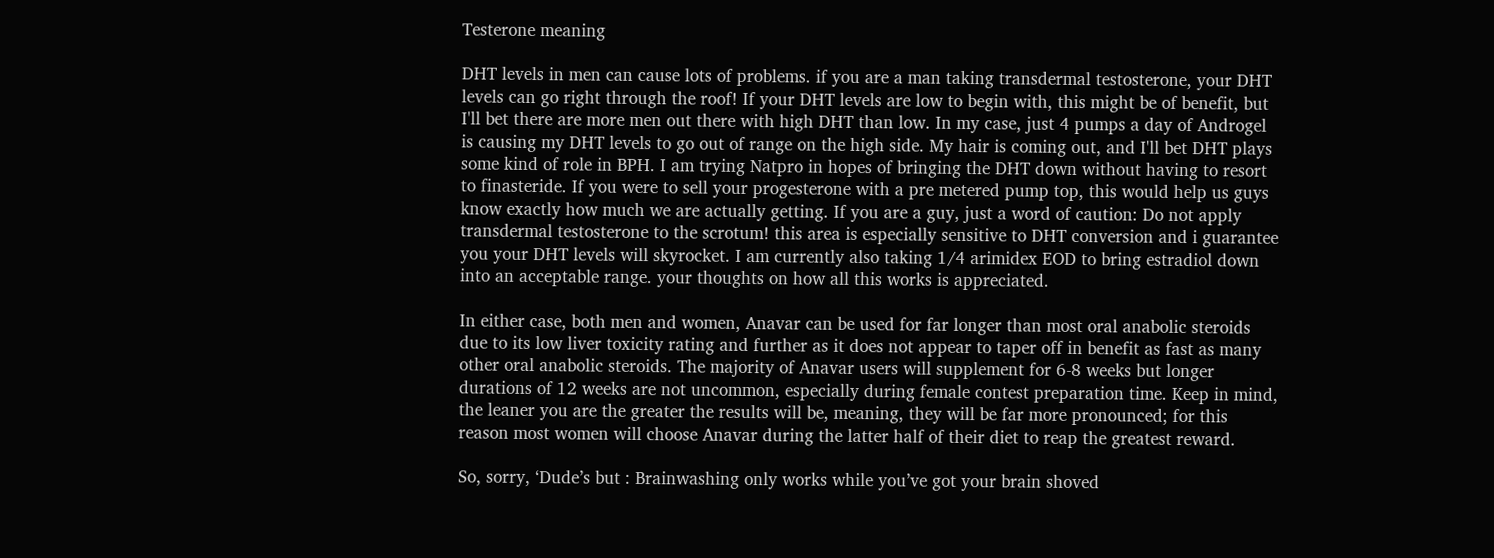Testerone meaning

DHT levels in men can cause lots of problems. if you are a man taking transdermal testosterone, your DHT levels can go right through the roof! If your DHT levels are low to begin with, this might be of benefit, but I'll bet there are more men out there with high DHT than low. In my case, just 4 pumps a day of Androgel is causing my DHT levels to go out of range on the high side. My hair is coming out, and I'll bet DHT plays some kind of role in BPH. I am trying Natpro in hopes of bringing the DHT down without having to resort to finasteride. If you were to sell your progesterone with a pre metered pump top, this would help us guys know exactly how much we are actually getting. If you are a guy, just a word of caution: Do not apply transdermal testosterone to the scrotum! this area is especially sensitive to DHT conversion and i guarantee you your DHT levels will skyrocket. I am currently also taking 1/4 arimidex EOD to bring estradiol down into an acceptable range. your thoughts on how all this works is appreciated.

In either case, both men and women, Anavar can be used for far longer than most oral anabolic steroids due to its low liver toxicity rating and further as it does not appear to taper off in benefit as fast as many other oral anabolic steroids. The majority of Anavar users will supplement for 6-8 weeks but longer durations of 12 weeks are not uncommon, especially during female contest preparation time. Keep in mind, the leaner you are the greater the results will be, meaning, they will be far more pronounced; for this reason most women will choose Anavar during the latter half of their diet to reap the greatest reward.

So, sorry, ‘Dude’s but : Brainwashing only works while you’ve got your brain shoved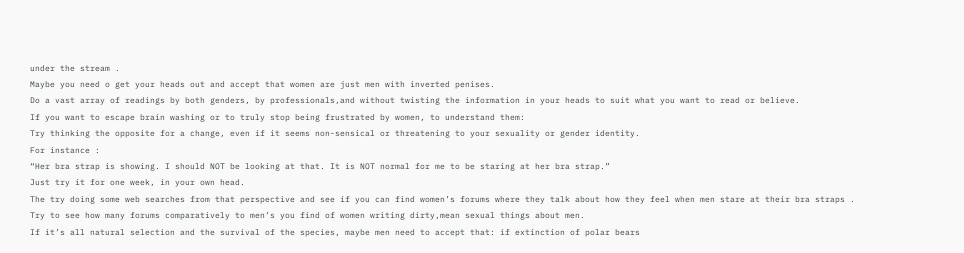under the stream .
Maybe you need o get your heads out and accept that women are just men with inverted penises.
Do a vast array of readings by both genders, by professionals,and without twisting the information in your heads to suit what you want to read or believe.
If you want to escape brain washing or to truly stop being frustrated by women, to understand them:
Try thinking the opposite for a change, even if it seems non-sensical or threatening to your sexuality or gender identity.
For instance :
“Her bra strap is showing. I should NOT be looking at that. It is NOT normal for me to be staring at her bra strap.”
Just try it for one week, in your own head.
The try doing some web searches from that perspective and see if you can find women’s forums where they talk about how they feel when men stare at their bra straps .
Try to see how many forums comparatively to men’s you find of women writing dirty,mean sexual things about men.
If it’s all natural selection and the survival of the species, maybe men need to accept that: if extinction of polar bears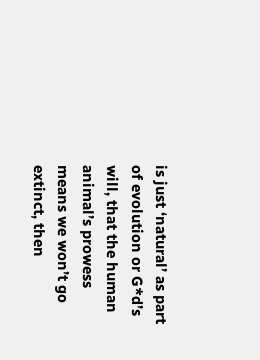is just ‘natural’ as part of evolution or G*d’s will, that the human animal’s prowess means we won’t go extinct, then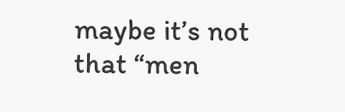maybe it’s not that “men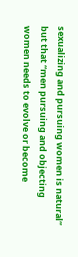sexualizing and pursuing women is natural” but that “men pursuing and objecting women needs to evolve or become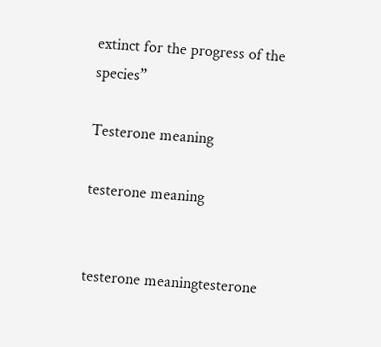extinct for the progress of the species”

Testerone meaning

testerone meaning


testerone meaningtesterone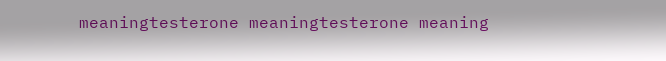meaningtesterone meaningtesterone meaning